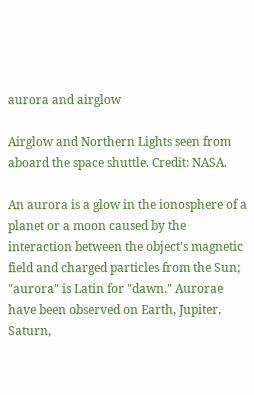aurora and airglow

Airglow and Northern Lights seen from aboard the space shuttle. Credit: NASA.

An aurora is a glow in the ionosphere of a planet or a moon caused by the interaction between the object's magnetic field and charged particles from the Sun; "aurora" is Latin for "dawn." Aurorae have been observed on Earth, Jupiter, Saturn,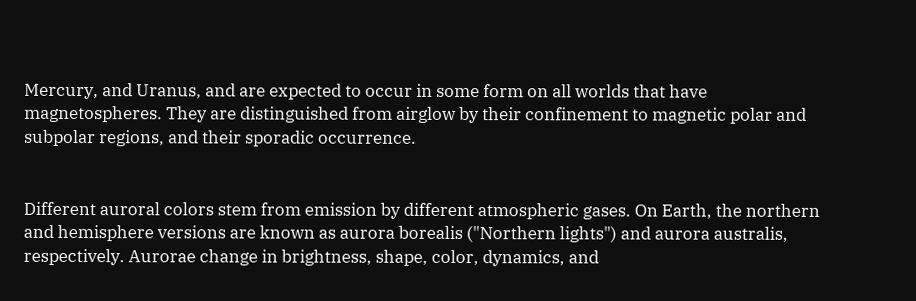Mercury, and Uranus, and are expected to occur in some form on all worlds that have magnetospheres. They are distinguished from airglow by their confinement to magnetic polar and subpolar regions, and their sporadic occurrence.


Different auroral colors stem from emission by different atmospheric gases. On Earth, the northern and hemisphere versions are known as aurora borealis ("Northern lights") and aurora australis, respectively. Aurorae change in brightness, shape, color, dynamics, and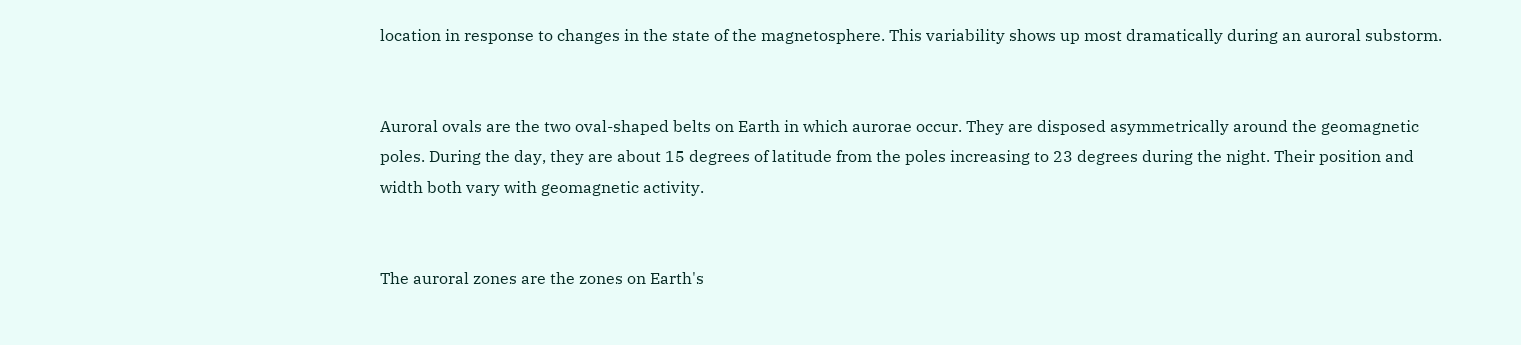location in response to changes in the state of the magnetosphere. This variability shows up most dramatically during an auroral substorm.


Auroral ovals are the two oval-shaped belts on Earth in which aurorae occur. They are disposed asymmetrically around the geomagnetic poles. During the day, they are about 15 degrees of latitude from the poles increasing to 23 degrees during the night. Their position and width both vary with geomagnetic activity.


The auroral zones are the zones on Earth's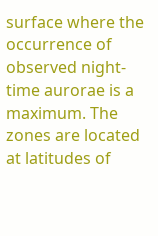surface where the occurrence of observed night-time aurorae is a maximum. The zones are located at latitudes of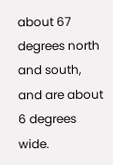about 67 degrees north and south, and are about 6 degrees wide.